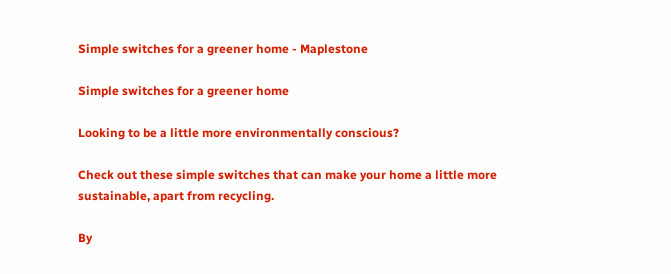Simple switches for a greener home - Maplestone

Simple switches for a greener home

Looking to be a little more environmentally conscious?

Check out these simple switches that can make your home a little more sustainable, apart from recycling.

By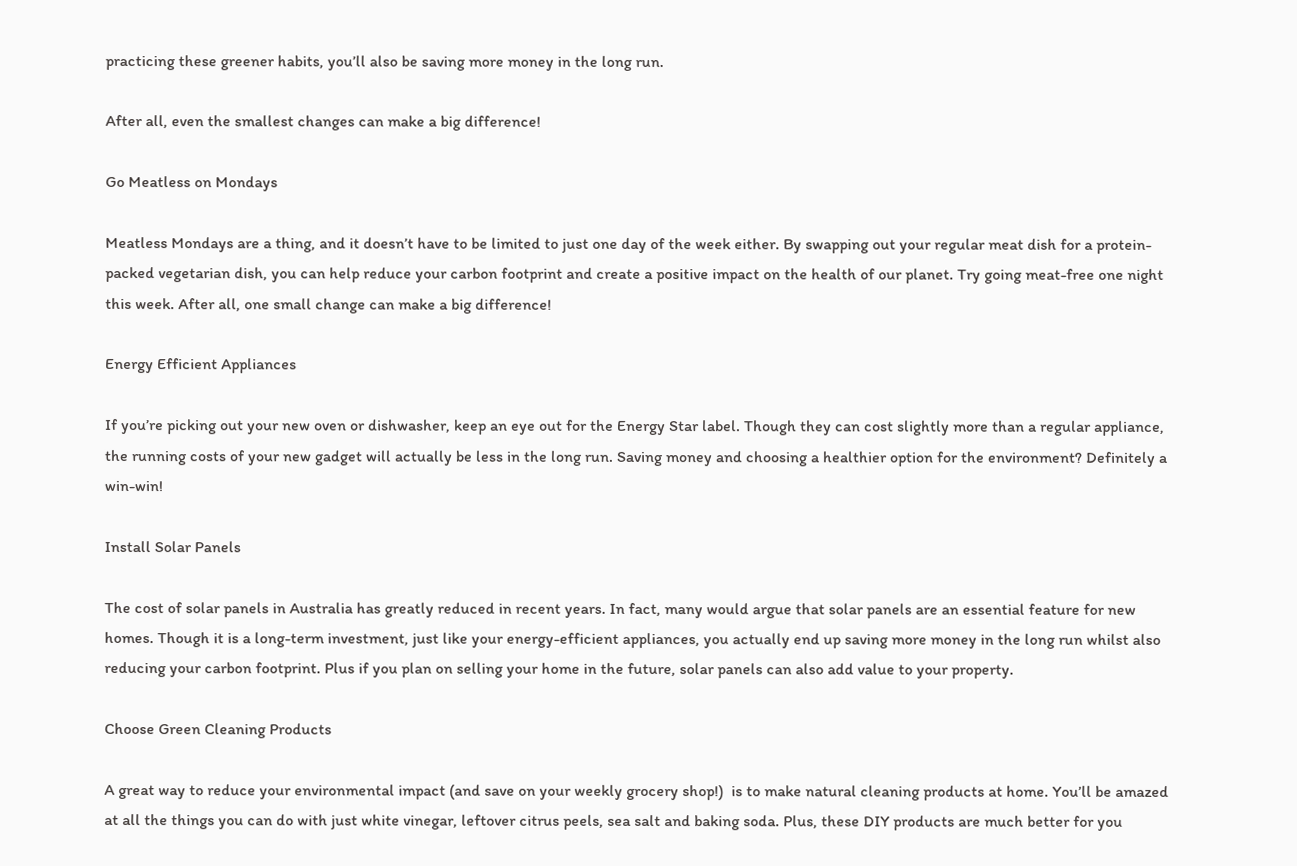practicing these greener habits, you’ll also be saving more money in the long run.

After all, even the smallest changes can make a big difference!

Go Meatless on Mondays

Meatless Mondays are a thing, and it doesn’t have to be limited to just one day of the week either. By swapping out your regular meat dish for a protein-packed vegetarian dish, you can help reduce your carbon footprint and create a positive impact on the health of our planet. Try going meat-free one night this week. After all, one small change can make a big difference!

Energy Efficient Appliances

If you’re picking out your new oven or dishwasher, keep an eye out for the Energy Star label. Though they can cost slightly more than a regular appliance, the running costs of your new gadget will actually be less in the long run. Saving money and choosing a healthier option for the environment? Definitely a win-win!

Install Solar Panels

The cost of solar panels in Australia has greatly reduced in recent years. In fact, many would argue that solar panels are an essential feature for new homes. Though it is a long-term investment, just like your energy-efficient appliances, you actually end up saving more money in the long run whilst also reducing your carbon footprint. Plus if you plan on selling your home in the future, solar panels can also add value to your property.

Choose Green Cleaning Products

A great way to reduce your environmental impact (and save on your weekly grocery shop!)  is to make natural cleaning products at home. You’ll be amazed at all the things you can do with just white vinegar, leftover citrus peels, sea salt and baking soda. Plus, these DIY products are much better for you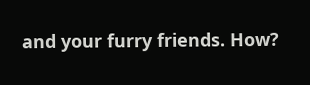and your furry friends. How?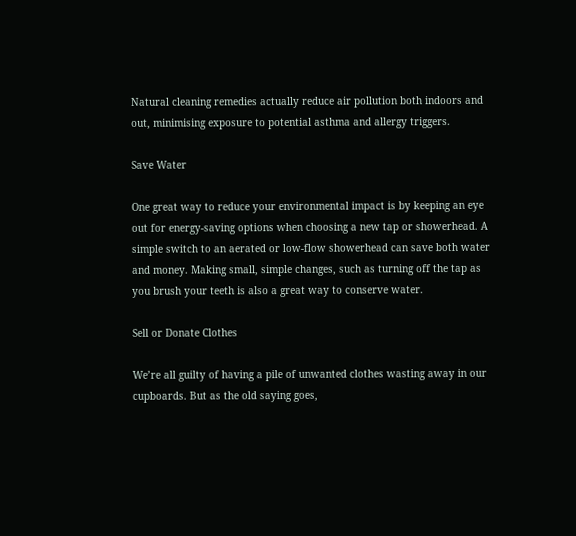Natural cleaning remedies actually reduce air pollution both indoors and out, minimising exposure to potential asthma and allergy triggers.

Save Water

One great way to reduce your environmental impact is by keeping an eye out for energy-saving options when choosing a new tap or showerhead. A simple switch to an aerated or low-flow showerhead can save both water and money. Making small, simple changes, such as turning off the tap as you brush your teeth is also a great way to conserve water.

Sell or Donate Clothes

We’re all guilty of having a pile of unwanted clothes wasting away in our cupboards. But as the old saying goes,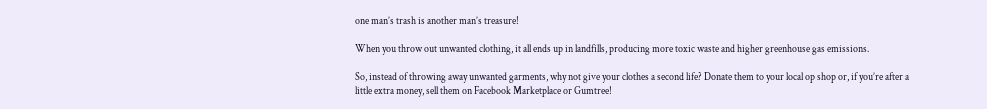one man’s trash is another man’s treasure!

When you throw out unwanted clothing, it all ends up in landfills, producing more toxic waste and higher greenhouse gas emissions.

So, instead of throwing away unwanted garments, why not give your clothes a second life? Donate them to your local op shop or, if you’re after a little extra money, sell them on Facebook Marketplace or Gumtree!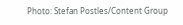Photo: Stefan Postles/Content Group